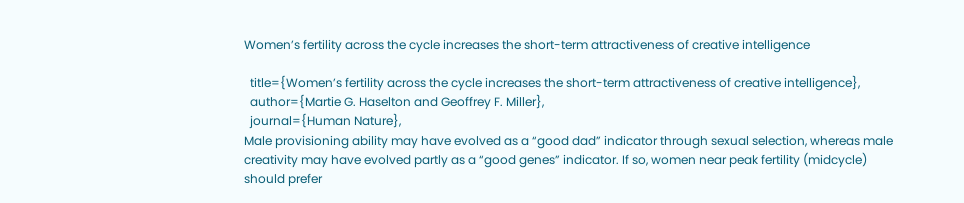Women’s fertility across the cycle increases the short-term attractiveness of creative intelligence

  title={Women’s fertility across the cycle increases the short-term attractiveness of creative intelligence},
  author={Martie G. Haselton and Geoffrey F. Miller},
  journal={Human Nature},
Male provisioning ability may have evolved as a “good dad” indicator through sexual selection, whereas male creativity may have evolved partly as a “good genes” indicator. If so, women near peak fertility (midcycle) should prefer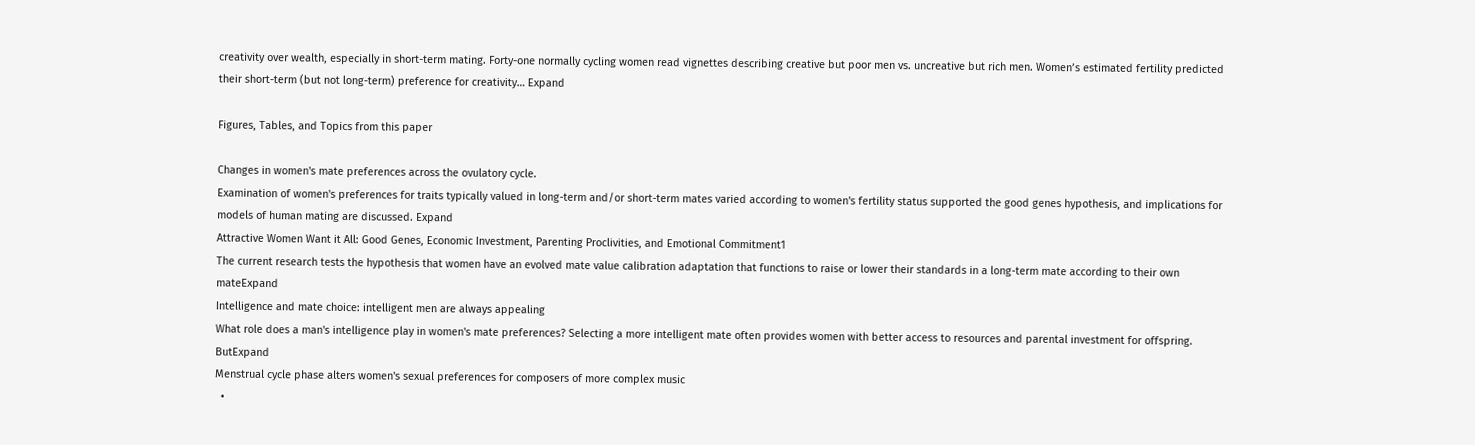creativity over wealth, especially in short-term mating. Forty-one normally cycling women read vignettes describing creative but poor men vs. uncreative but rich men. Women’s estimated fertility predicted their short-term (but not long-term) preference for creativity… Expand

Figures, Tables, and Topics from this paper

Changes in women's mate preferences across the ovulatory cycle.
Examination of women's preferences for traits typically valued in long-term and/or short-term mates varied according to women's fertility status supported the good genes hypothesis, and implications for models of human mating are discussed. Expand
Attractive Women Want it All: Good Genes, Economic Investment, Parenting Proclivities, and Emotional Commitment1
The current research tests the hypothesis that women have an evolved mate value calibration adaptation that functions to raise or lower their standards in a long-term mate according to their own mateExpand
Intelligence and mate choice: intelligent men are always appealing
What role does a man's intelligence play in women's mate preferences? Selecting a more intelligent mate often provides women with better access to resources and parental investment for offspring. ButExpand
Menstrual cycle phase alters women's sexual preferences for composers of more complex music
  •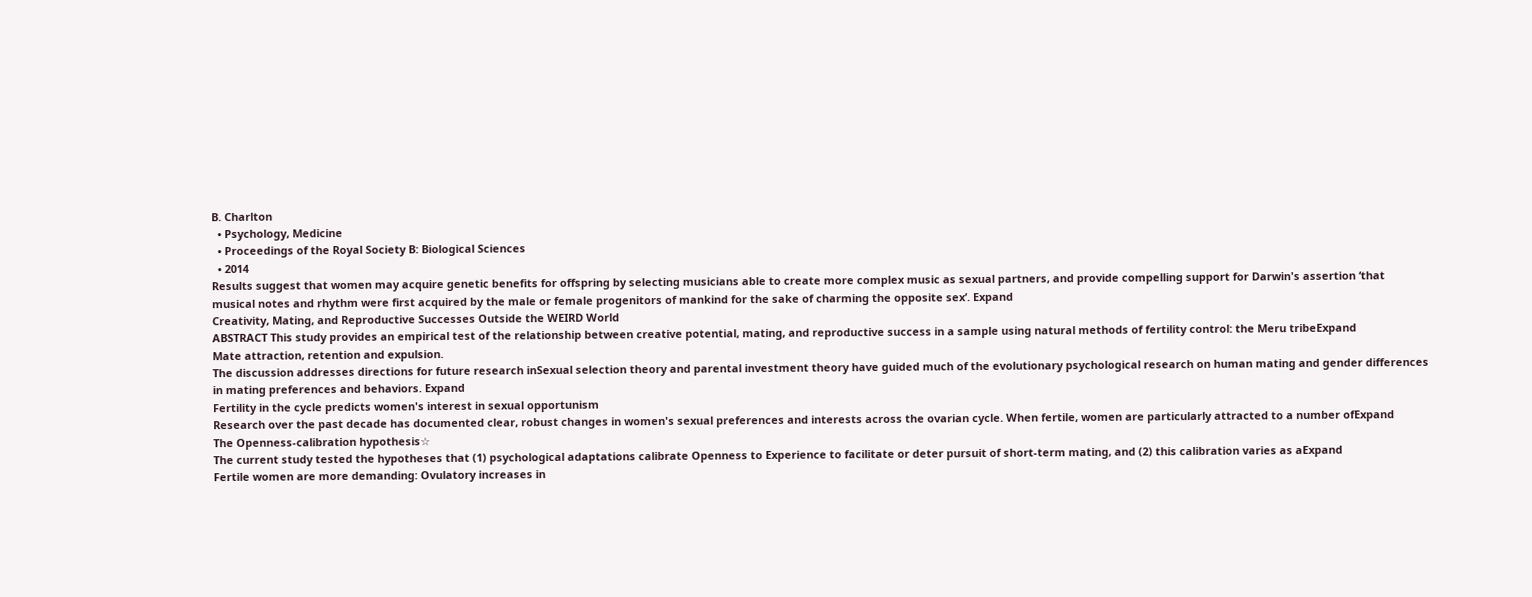B. Charlton
  • Psychology, Medicine
  • Proceedings of the Royal Society B: Biological Sciences
  • 2014
Results suggest that women may acquire genetic benefits for offspring by selecting musicians able to create more complex music as sexual partners, and provide compelling support for Darwin's assertion ‘that musical notes and rhythm were first acquired by the male or female progenitors of mankind for the sake of charming the opposite sex’. Expand
Creativity, Mating, and Reproductive Successes Outside the WEIRD World
ABSTRACT This study provides an empirical test of the relationship between creative potential, mating, and reproductive success in a sample using natural methods of fertility control: the Meru tribeExpand
Mate attraction, retention and expulsion.
The discussion addresses directions for future research inSexual selection theory and parental investment theory have guided much of the evolutionary psychological research on human mating and gender differences in mating preferences and behaviors. Expand
Fertility in the cycle predicts women's interest in sexual opportunism
Research over the past decade has documented clear, robust changes in women's sexual preferences and interests across the ovarian cycle. When fertile, women are particularly attracted to a number ofExpand
The Openness-calibration hypothesis☆
The current study tested the hypotheses that (1) psychological adaptations calibrate Openness to Experience to facilitate or deter pursuit of short-term mating, and (2) this calibration varies as aExpand
Fertile women are more demanding: Ovulatory increases in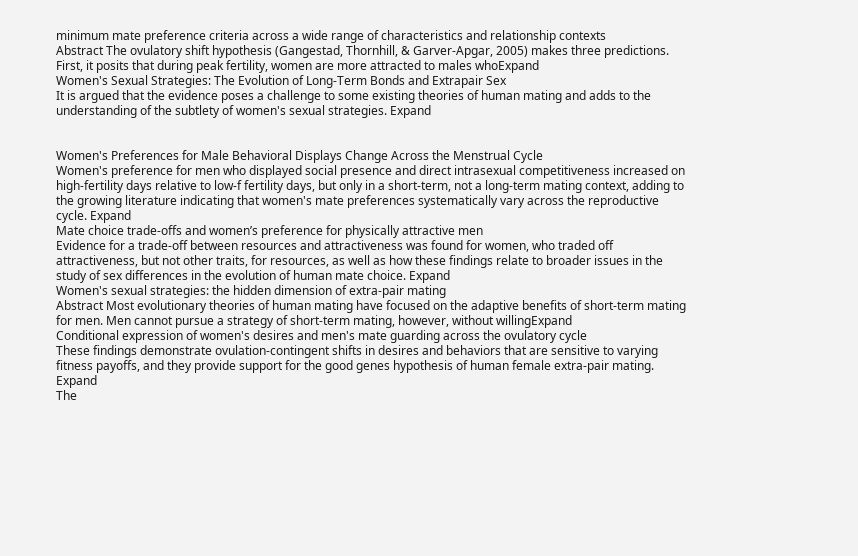minimum mate preference criteria across a wide range of characteristics and relationship contexts
Abstract The ovulatory shift hypothesis (Gangestad, Thornhill, & Garver-Apgar, 2005) makes three predictions. First, it posits that during peak fertility, women are more attracted to males whoExpand
Women's Sexual Strategies: The Evolution of Long-Term Bonds and Extrapair Sex
It is argued that the evidence poses a challenge to some existing theories of human mating and adds to the understanding of the subtlety of women's sexual strategies. Expand


Women's Preferences for Male Behavioral Displays Change Across the Menstrual Cycle
Women's preference for men who displayed social presence and direct intrasexual competitiveness increased on high-fertility days relative to low-f fertility days, but only in a short-term, not a long-term mating context, adding to the growing literature indicating that women's mate preferences systematically vary across the reproductive cycle. Expand
Mate choice trade-offs and women’s preference for physically attractive men
Evidence for a trade-off between resources and attractiveness was found for women, who traded off attractiveness, but not other traits, for resources, as well as how these findings relate to broader issues in the study of sex differences in the evolution of human mate choice. Expand
Women's sexual strategies: the hidden dimension of extra-pair mating
Abstract Most evolutionary theories of human mating have focused on the adaptive benefits of short-term mating for men. Men cannot pursue a strategy of short-term mating, however, without willingExpand
Conditional expression of women's desires and men's mate guarding across the ovulatory cycle
These findings demonstrate ovulation-contingent shifts in desires and behaviors that are sensitive to varying fitness payoffs, and they provide support for the good genes hypothesis of human female extra-pair mating. Expand
The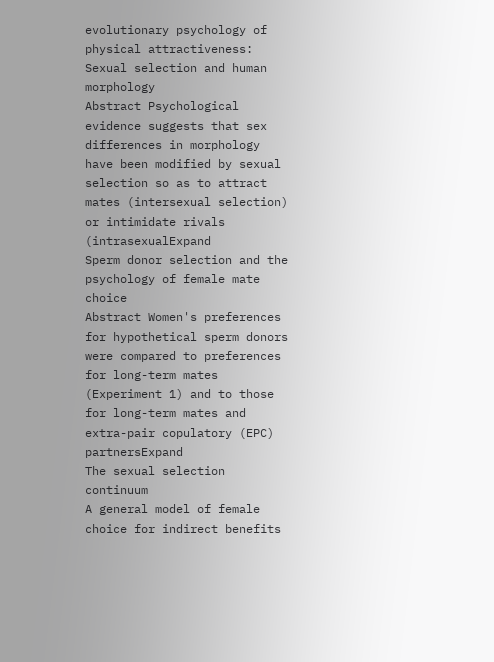evolutionary psychology of physical attractiveness: Sexual selection and human morphology
Abstract Psychological evidence suggests that sex differences in morphology have been modified by sexual selection so as to attract mates (intersexual selection) or intimidate rivals (intrasexualExpand
Sperm donor selection and the psychology of female mate choice
Abstract Women's preferences for hypothetical sperm donors were compared to preferences for long-term mates (Experiment 1) and to those for long-term mates and extra-pair copulatory (EPC) partnersExpand
The sexual selection continuum
A general model of female choice for indirect benefits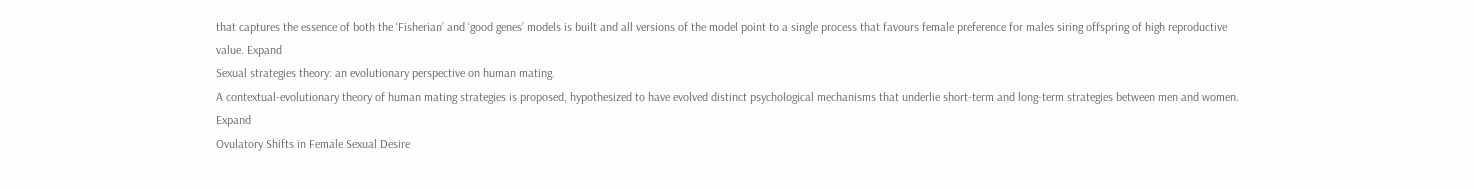that captures the essence of both the ‘Fisherian’ and ‘good genes’ models is built and all versions of the model point to a single process that favours female preference for males siring offspring of high reproductive value. Expand
Sexual strategies theory: an evolutionary perspective on human mating.
A contextual-evolutionary theory of human mating strategies is proposed, hypothesized to have evolved distinct psychological mechanisms that underlie short-term and long-term strategies between men and women. Expand
Ovulatory Shifts in Female Sexual Desire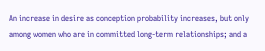An increase in desire as conception probability increases, but only among women who are in committed long‐term relationships; and a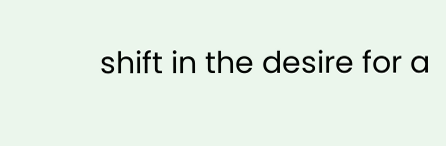shift in the desire for a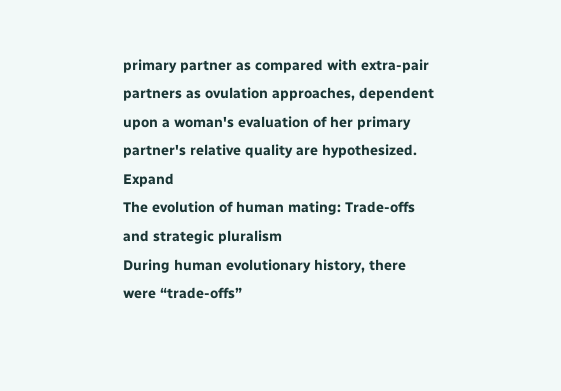primary partner as compared with extra‐pair partners as ovulation approaches, dependent upon a woman's evaluation of her primary partner's relative quality are hypothesized. Expand
The evolution of human mating: Trade-offs and strategic pluralism
During human evolutionary history, there were “trade-offs”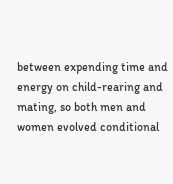between expending time and energy on child-rearing and mating, so both men and women evolved conditional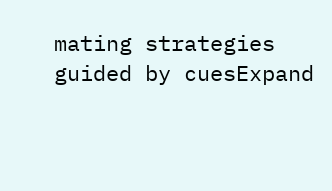mating strategies guided by cuesExpand